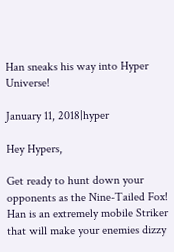Han sneaks his way into Hyper Universe!

January 11, 2018|hyper

Hey Hypers,

Get ready to hunt down your opponents as the Nine-Tailed Fox! Han is an extremely mobile Striker that will make your enemies dizzy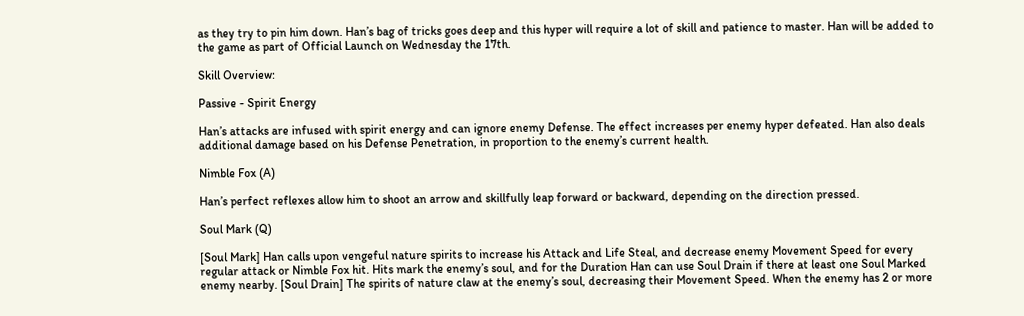as they try to pin him down. Han’s bag of tricks goes deep and this hyper will require a lot of skill and patience to master. Han will be added to the game as part of Official Launch on Wednesday the 17th.

Skill Overview:

Passive - Spirit Energy

Han’s attacks are infused with spirit energy and can ignore enemy Defense. The effect increases per enemy hyper defeated. Han also deals additional damage based on his Defense Penetration, in proportion to the enemy’s current health.

Nimble Fox (A)

Han’s perfect reflexes allow him to shoot an arrow and skillfully leap forward or backward, depending on the direction pressed.

Soul Mark (Q)

[Soul Mark] Han calls upon vengeful nature spirits to increase his Attack and Life Steal, and decrease enemy Movement Speed for every regular attack or Nimble Fox hit. Hits mark the enemy’s soul, and for the Duration Han can use Soul Drain if there at least one Soul Marked enemy nearby. [Soul Drain] The spirits of nature claw at the enemy’s soul, decreasing their Movement Speed. When the enemy has 2 or more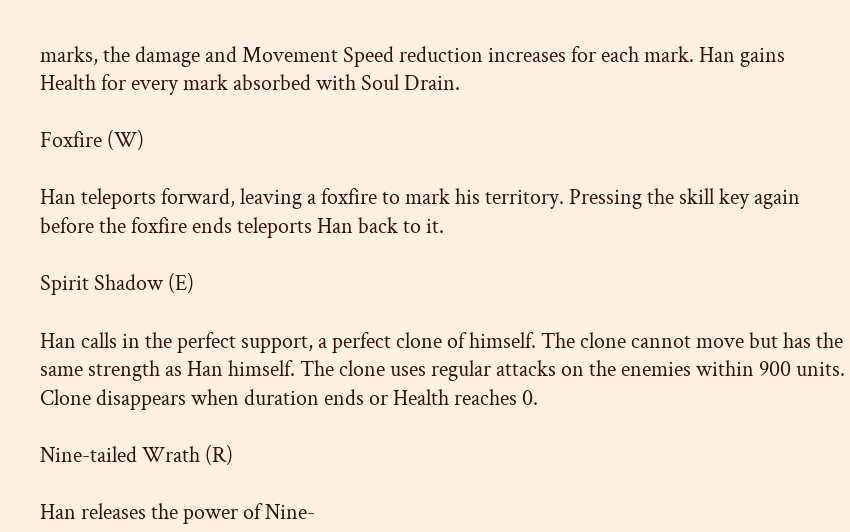marks, the damage and Movement Speed reduction increases for each mark. Han gains Health for every mark absorbed with Soul Drain.

Foxfire (W)

Han teleports forward, leaving a foxfire to mark his territory. Pressing the skill key again before the foxfire ends teleports Han back to it.

Spirit Shadow (E)

Han calls in the perfect support, a perfect clone of himself. The clone cannot move but has the same strength as Han himself. The clone uses regular attacks on the enemies within 900 units. Clone disappears when duration ends or Health reaches 0.

Nine-tailed Wrath (R)

Han releases the power of Nine-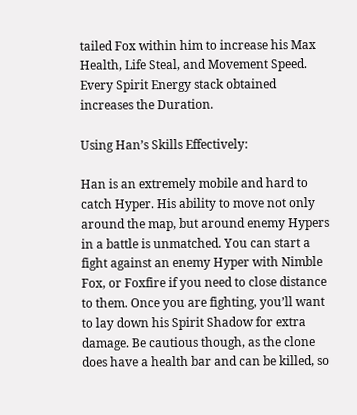tailed Fox within him to increase his Max Health, Life Steal, and Movement Speed. Every Spirit Energy stack obtained increases the Duration.

Using Han’s Skills Effectively:

Han is an extremely mobile and hard to catch Hyper. His ability to move not only around the map, but around enemy Hypers in a battle is unmatched. You can start a fight against an enemy Hyper with Nimble Fox, or Foxfire if you need to close distance to them. Once you are fighting, you’ll want to lay down his Spirit Shadow for extra damage. Be cautious though, as the clone does have a health bar and can be killed, so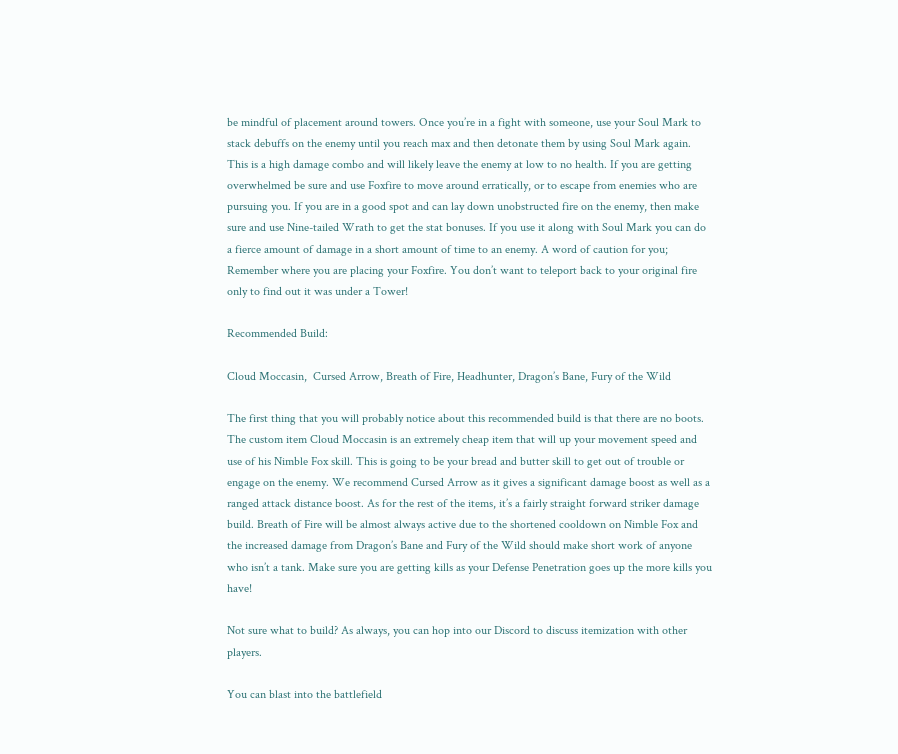be mindful of placement around towers. Once you’re in a fight with someone, use your Soul Mark to stack debuffs on the enemy until you reach max and then detonate them by using Soul Mark again. This is a high damage combo and will likely leave the enemy at low to no health. If you are getting overwhelmed be sure and use Foxfire to move around erratically, or to escape from enemies who are pursuing you. If you are in a good spot and can lay down unobstructed fire on the enemy, then make sure and use Nine-tailed Wrath to get the stat bonuses. If you use it along with Soul Mark you can do a fierce amount of damage in a short amount of time to an enemy. A word of caution for you;  Remember where you are placing your Foxfire. You don’t want to teleport back to your original fire only to find out it was under a Tower!

Recommended Build:

Cloud Moccasin,  Cursed Arrow, Breath of Fire, Headhunter, Dragon’s Bane, Fury of the Wild

The first thing that you will probably notice about this recommended build is that there are no boots. The custom item Cloud Moccasin is an extremely cheap item that will up your movement speed and use of his Nimble Fox skill. This is going to be your bread and butter skill to get out of trouble or engage on the enemy. We recommend Cursed Arrow as it gives a significant damage boost as well as a ranged attack distance boost. As for the rest of the items, it’s a fairly straight forward striker damage build. Breath of Fire will be almost always active due to the shortened cooldown on Nimble Fox and the increased damage from Dragon’s Bane and Fury of the Wild should make short work of anyone who isn’t a tank. Make sure you are getting kills as your Defense Penetration goes up the more kills you have!

Not sure what to build? As always, you can hop into our Discord to discuss itemization with other players.

You can blast into the battlefield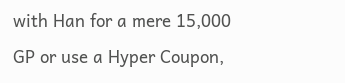with Han for a mere 15,000 GP or use a Hyper Coupon,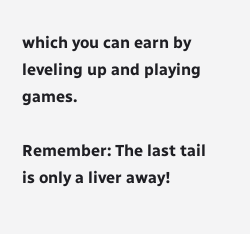which you can earn by leveling up and playing games.

Remember: The last tail is only a liver away!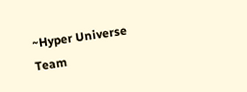~Hyper Universe Team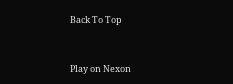Back To Top


Play on Nexon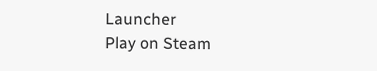Launcher
Play on Steam